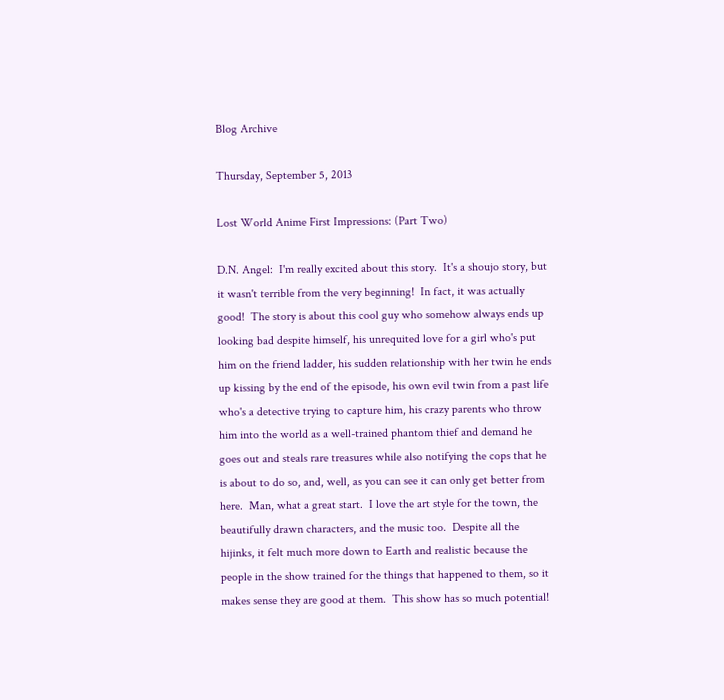Blog Archive

Thursday, September 5, 2013

Lost World Anime First Impressions: (Part Two)

D.N. Angel:  I'm really excited about this story.  It's a shoujo story, but it wasn't terrible from the very beginning!  In fact, it was actually good!  The story is about this cool guy who somehow always ends up looking bad despite himself, his unrequited love for a girl who's put him on the friend ladder, his sudden relationship with her twin he ends up kissing by the end of the episode, his own evil twin from a past life who's a detective trying to capture him, his crazy parents who throw him into the world as a well-trained phantom thief and demand he goes out and steals rare treasures while also notifying the cops that he is about to do so, and, well, as you can see it can only get better from here.  Man, what a great start.  I love the art style for the town, the beautifully drawn characters, and the music too.  Despite all the hijinks, it felt much more down to Earth and realistic because the people in the show trained for the things that happened to them, so it makes sense they are good at them.  This show has so much potential!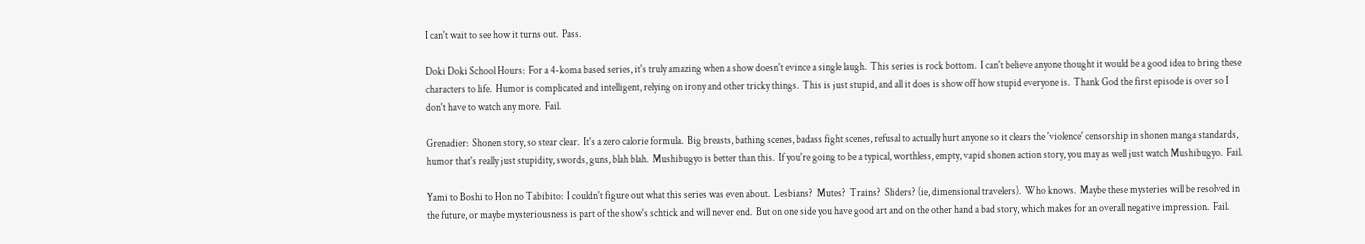I can't wait to see how it turns out.  Pass.

Doki Doki School Hours:  For a 4-koma based series, it's truly amazing when a show doesn't evince a single laugh.  This series is rock bottom.  I can't believe anyone thought it would be a good idea to bring these characters to life.  Humor is complicated and intelligent, relying on irony and other tricky things.  This is just stupid, and all it does is show off how stupid everyone is.  Thank God the first episode is over so I don't have to watch any more.  Fail.

Grenadier:  Shonen story, so stear clear.  It's a zero calorie formula.  Big breasts, bathing scenes, badass fight scenes, refusal to actually hurt anyone so it clears the 'violence' censorship in shonen manga standards, humor that's really just stupidity, swords, guns, blah blah.  Mushibugyo is better than this.  If you're going to be a typical, worthless, empty, vapid shonen action story, you may as well just watch Mushibugyo.  Fail.

Yami to Boshi to Hon no Tabibito:  I couldn't figure out what this series was even about.  Lesbians?  Mutes?  Trains?  Sliders? (ie, dimensional travelers).  Who knows.  Maybe these mysteries will be resolved in the future, or maybe mysteriousness is part of the show's schtick and will never end.  But on one side you have good art and on the other hand a bad story, which makes for an overall negative impression.  Fail.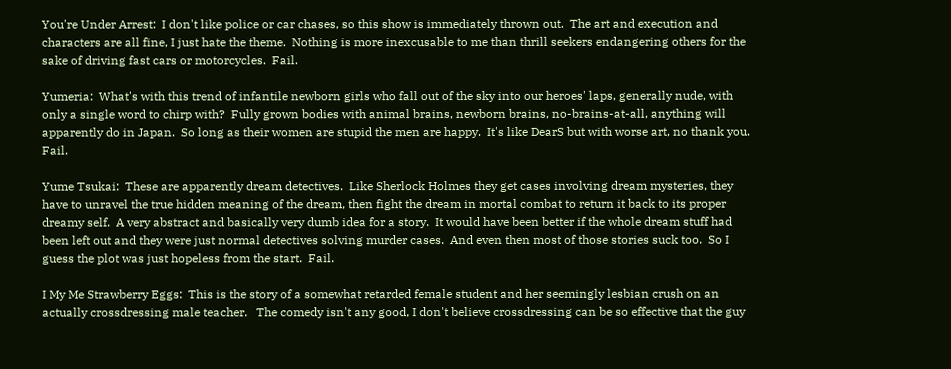You're Under Arrest:  I don't like police or car chases, so this show is immediately thrown out.  The art and execution and characters are all fine, I just hate the theme.  Nothing is more inexcusable to me than thrill seekers endangering others for the sake of driving fast cars or motorcycles.  Fail.

Yumeria:  What's with this trend of infantile newborn girls who fall out of the sky into our heroes' laps, generally nude, with only a single word to chirp with?  Fully grown bodies with animal brains, newborn brains, no-brains-at-all, anything will apparently do in Japan.  So long as their women are stupid the men are happy.  It's like DearS but with worse art, no thank you.  Fail.

Yume Tsukai:  These are apparently dream detectives.  Like Sherlock Holmes they get cases involving dream mysteries, they have to unravel the true hidden meaning of the dream, then fight the dream in mortal combat to return it back to its proper dreamy self.  A very abstract and basically very dumb idea for a story.  It would have been better if the whole dream stuff had been left out and they were just normal detectives solving murder cases.  And even then most of those stories suck too.  So I guess the plot was just hopeless from the start.  Fail.

I My Me Strawberry Eggs:  This is the story of a somewhat retarded female student and her seemingly lesbian crush on an actually crossdressing male teacher.   The comedy isn't any good, I don't believe crossdressing can be so effective that the guy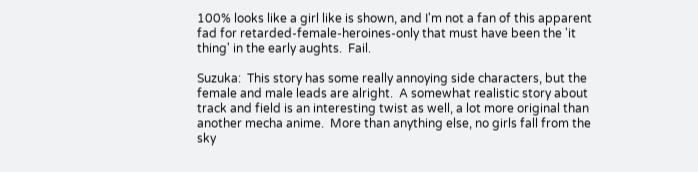100% looks like a girl like is shown, and I'm not a fan of this apparent fad for retarded-female-heroines-only that must have been the 'it thing' in the early aughts.  Fail.

Suzuka:  This story has some really annoying side characters, but the female and male leads are alright.  A somewhat realistic story about track and field is an interesting twist as well, a lot more original than another mecha anime.  More than anything else, no girls fall from the sky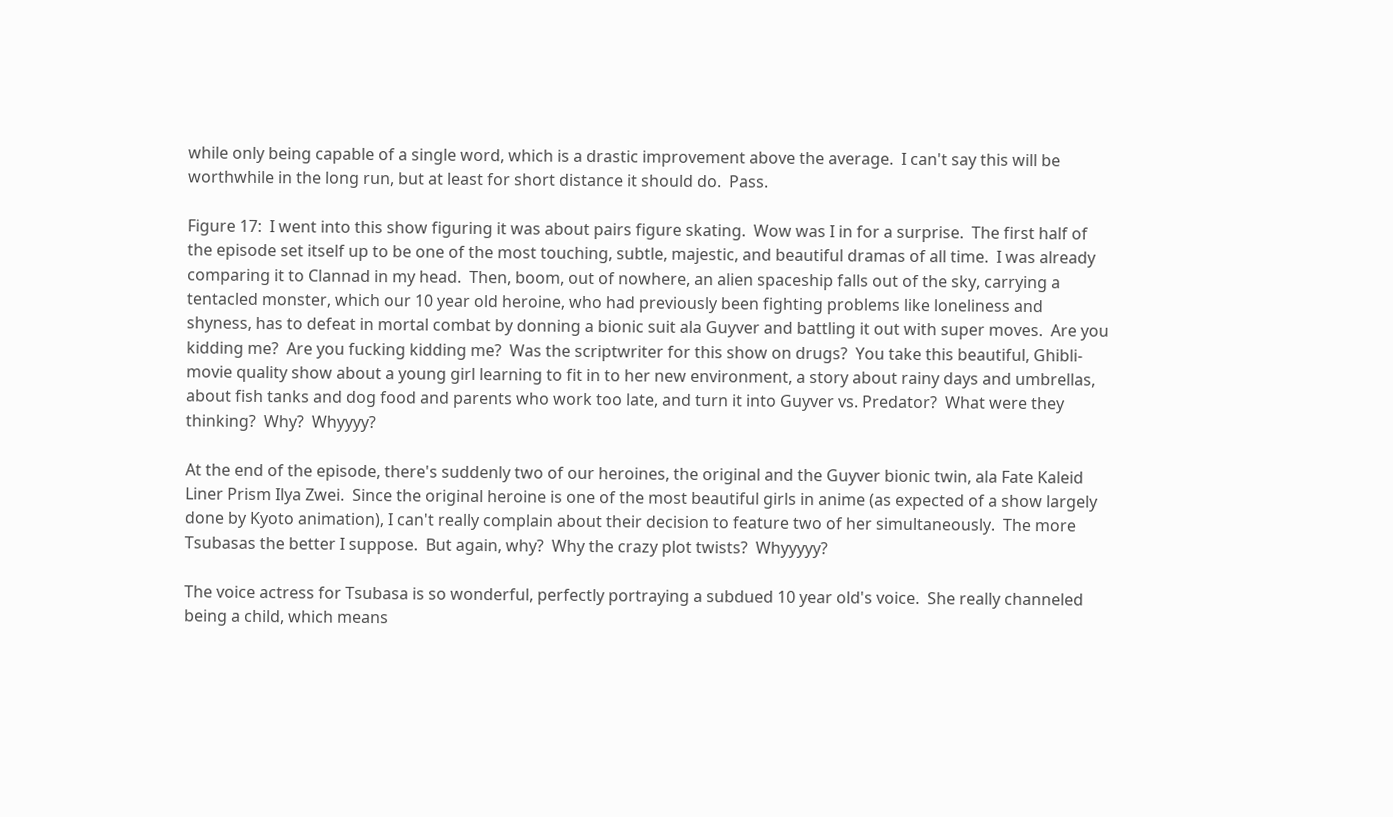while only being capable of a single word, which is a drastic improvement above the average.  I can't say this will be worthwhile in the long run, but at least for short distance it should do.  Pass.

Figure 17:  I went into this show figuring it was about pairs figure skating.  Wow was I in for a surprise.  The first half of the episode set itself up to be one of the most touching, subtle, majestic, and beautiful dramas of all time.  I was already comparing it to Clannad in my head.  Then, boom, out of nowhere, an alien spaceship falls out of the sky, carrying a tentacled monster, which our 10 year old heroine, who had previously been fighting problems like loneliness and shyness, has to defeat in mortal combat by donning a bionic suit ala Guyver and battling it out with super moves.  Are you kidding me?  Are you fucking kidding me?  Was the scriptwriter for this show on drugs?  You take this beautiful, Ghibli-movie quality show about a young girl learning to fit in to her new environment, a story about rainy days and umbrellas, about fish tanks and dog food and parents who work too late, and turn it into Guyver vs. Predator?  What were they thinking?  Why?  Whyyyy?

At the end of the episode, there's suddenly two of our heroines, the original and the Guyver bionic twin, ala Fate Kaleid Liner Prism Ilya Zwei.  Since the original heroine is one of the most beautiful girls in anime (as expected of a show largely done by Kyoto animation), I can't really complain about their decision to feature two of her simultaneously.  The more Tsubasas the better I suppose.  But again, why?  Why the crazy plot twists?  Whyyyyy?

The voice actress for Tsubasa is so wonderful, perfectly portraying a subdued 10 year old's voice.  She really channeled being a child, which means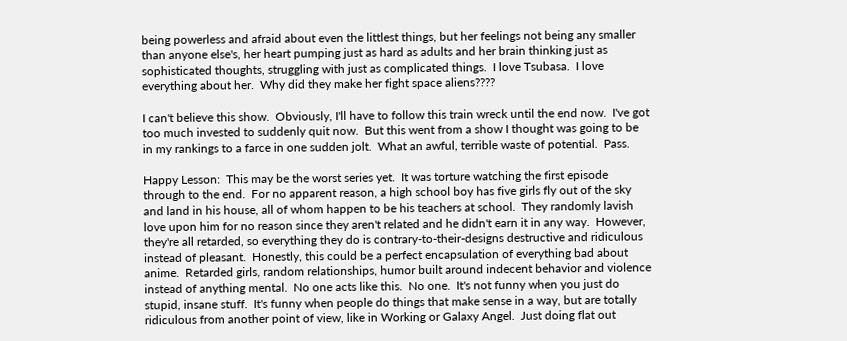being powerless and afraid about even the littlest things, but her feelings not being any smaller than anyone else's, her heart pumping just as hard as adults and her brain thinking just as sophisticated thoughts, struggling with just as complicated things.  I love Tsubasa.  I love everything about her.  Why did they make her fight space aliens????

I can't believe this show.  Obviously, I'll have to follow this train wreck until the end now.  I've got too much invested to suddenly quit now.  But this went from a show I thought was going to be in my rankings to a farce in one sudden jolt.  What an awful, terrible waste of potential.  Pass.

Happy Lesson:  This may be the worst series yet.  It was torture watching the first episode through to the end.  For no apparent reason, a high school boy has five girls fly out of the sky and land in his house, all of whom happen to be his teachers at school.  They randomly lavish love upon him for no reason since they aren't related and he didn't earn it in any way.  However, they're all retarded, so everything they do is contrary-to-their-designs destructive and ridiculous instead of pleasant.  Honestly, this could be a perfect encapsulation of everything bad about anime.  Retarded girls, random relationships, humor built around indecent behavior and violence instead of anything mental.  No one acts like this.  No one.  It's not funny when you just do stupid, insane stuff.  It's funny when people do things that make sense in a way, but are totally ridiculous from another point of view, like in Working or Galaxy Angel.  Just doing flat out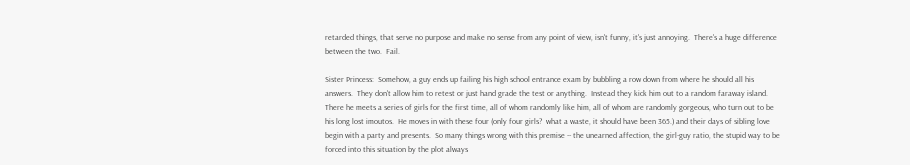retarded things, that serve no purpose and make no sense from any point of view, isn't funny, it's just annoying.  There's a huge difference between the two.  Fail.

Sister Princess:  Somehow, a guy ends up failing his high school entrance exam by bubbling a row down from where he should all his answers.  They don't allow him to retest or just hand grade the test or anything.  Instead they kick him out to a random faraway island.  There he meets a series of girls for the first time, all of whom randomly like him, all of whom are randomly gorgeous, who turn out to be his long lost imoutos.  He moves in with these four (only four girls?  what a waste, it should have been 365.) and their days of sibling love begin with a party and presents.  So many things wrong with this premise -- the unearned affection, the girl-guy ratio, the stupid way to be forced into this situation by the plot always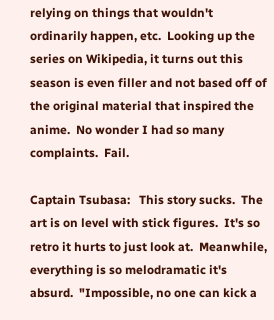relying on things that wouldn't ordinarily happen, etc.  Looking up the series on Wikipedia, it turns out this season is even filler and not based off of the original material that inspired the anime.  No wonder I had so many complaints.  Fail.

Captain Tsubasa:   This story sucks.  The art is on level with stick figures.  It's so retro it hurts to just look at.  Meanwhile, everything is so melodramatic it's absurd.  "Impossible, no one can kick a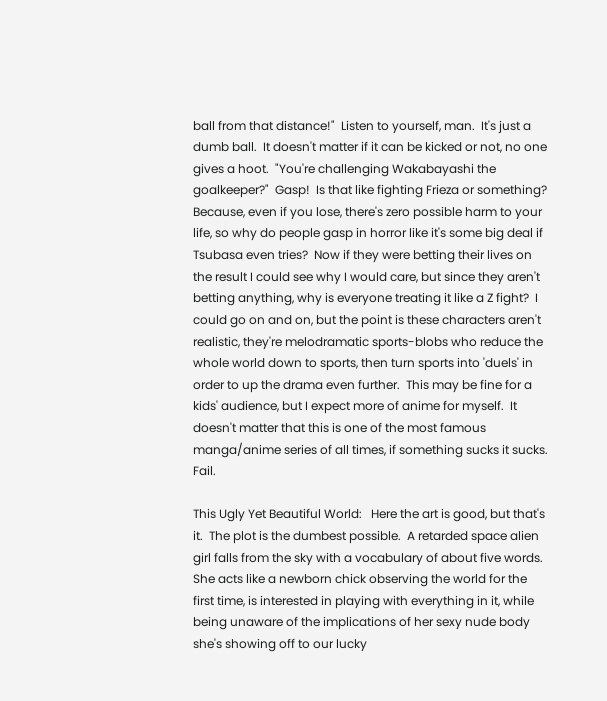ball from that distance!"  Listen to yourself, man.  It's just a dumb ball.  It doesn't matter if it can be kicked or not, no one gives a hoot.  "You're challenging Wakabayashi the goalkeeper?"  Gasp!  Is that like fighting Frieza or something?  Because, even if you lose, there's zero possible harm to your life, so why do people gasp in horror like it's some big deal if Tsubasa even tries?  Now if they were betting their lives on the result I could see why I would care, but since they aren't betting anything, why is everyone treating it like a Z fight?  I could go on and on, but the point is these characters aren't realistic, they're melodramatic sports-blobs who reduce the whole world down to sports, then turn sports into 'duels' in order to up the drama even further.  This may be fine for a kids' audience, but I expect more of anime for myself.  It doesn't matter that this is one of the most famous manga/anime series of all times, if something sucks it sucks.  Fail.

This Ugly Yet Beautiful World:   Here the art is good, but that's it.  The plot is the dumbest possible.  A retarded space alien girl falls from the sky with a vocabulary of about five words.  She acts like a newborn chick observing the world for the first time, is interested in playing with everything in it, while being unaware of the implications of her sexy nude body she's showing off to our lucky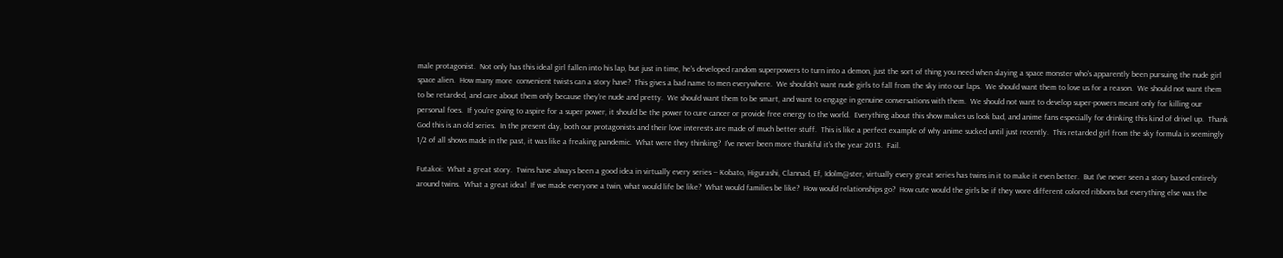male protagonist.  Not only has this ideal girl fallen into his lap, but just in time, he's developed random superpowers to turn into a demon, just the sort of thing you need when slaying a space monster who's apparently been pursuing the nude girl space alien.  How many more  convenient twists can a story have?  This gives a bad name to men everywhere.  We shouldn't want nude girls to fall from the sky into our laps.  We should want them to love us for a reason.  We should not want them to be retarded, and care about them only because they're nude and pretty.  We should want them to be smart, and want to engage in genuine conversations with them.  We should not want to develop super-powers meant only for killing our personal foes.  If you're going to aspire for a super power, it should be the power to cure cancer or provide free energy to the world.  Everything about this show makes us look bad, and anime fans especially for drinking this kind of drivel up.  Thank God this is an old series.  In the present day, both our protagonists and their love interests are made of much better stuff.  This is like a perfect example of why anime sucked until just recently.  This retarded girl from the sky formula is seemingly 1/2 of all shows made in the past, it was like a freaking pandemic.  What were they thinking?  I've never been more thankful it's the year 2013.  Fail.

Futakoi:  What a great story.  Twins have always been a good idea in virtually every series -- Kobato, Higurashi, Clannad, Ef, Idolm@ster, virtually every great series has twins in it to make it even better.  But I've never seen a story based entirely around twins.  What a great idea!  If we made everyone a twin, what would life be like?  What would families be like?  How would relationships go?  How cute would the girls be if they wore different colored ribbons but everything else was the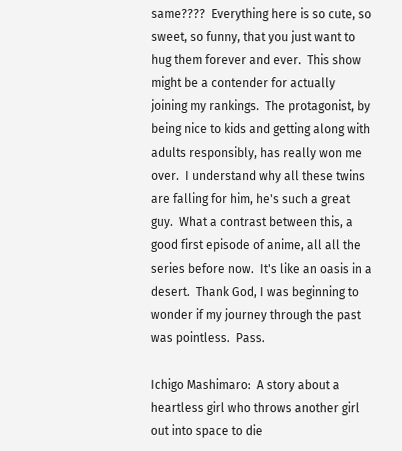same????  Everything here is so cute, so sweet, so funny, that you just want to hug them forever and ever.  This show might be a contender for actually joining my rankings.  The protagonist, by being nice to kids and getting along with adults responsibly, has really won me over.  I understand why all these twins are falling for him, he's such a great guy.  What a contrast between this, a good first episode of anime, all all the series before now.  It's like an oasis in a desert.  Thank God, I was beginning to wonder if my journey through the past was pointless.  Pass.

Ichigo Mashimaro:  A story about a heartless girl who throws another girl out into space to die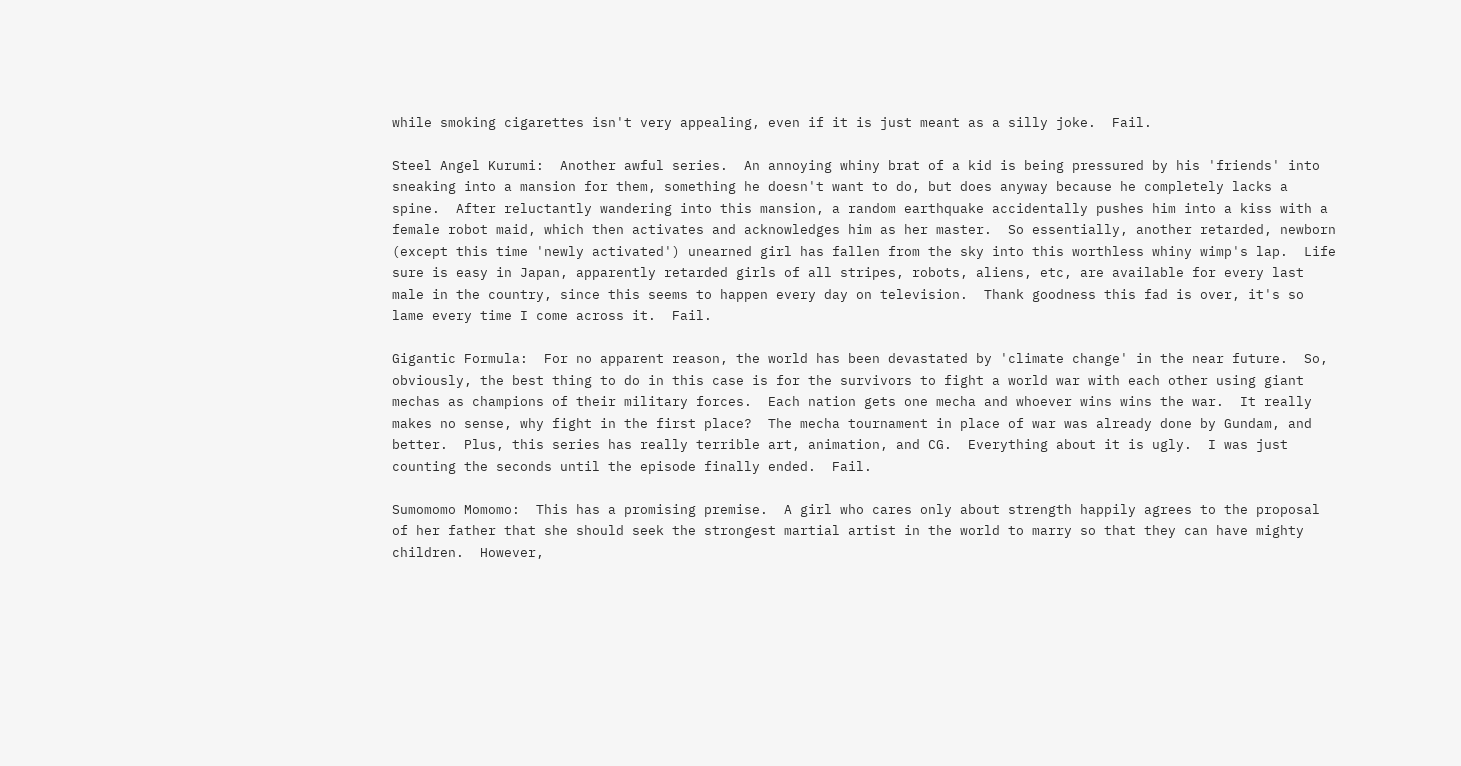while smoking cigarettes isn't very appealing, even if it is just meant as a silly joke.  Fail.

Steel Angel Kurumi:  Another awful series.  An annoying whiny brat of a kid is being pressured by his 'friends' into sneaking into a mansion for them, something he doesn't want to do, but does anyway because he completely lacks a spine.  After reluctantly wandering into this mansion, a random earthquake accidentally pushes him into a kiss with a female robot maid, which then activates and acknowledges him as her master.  So essentially, another retarded, newborn (except this time 'newly activated') unearned girl has fallen from the sky into this worthless whiny wimp's lap.  Life sure is easy in Japan, apparently retarded girls of all stripes, robots, aliens, etc, are available for every last male in the country, since this seems to happen every day on television.  Thank goodness this fad is over, it's so lame every time I come across it.  Fail.

Gigantic Formula:  For no apparent reason, the world has been devastated by 'climate change' in the near future.  So, obviously, the best thing to do in this case is for the survivors to fight a world war with each other using giant mechas as champions of their military forces.  Each nation gets one mecha and whoever wins wins the war.  It really makes no sense, why fight in the first place?  The mecha tournament in place of war was already done by Gundam, and better.  Plus, this series has really terrible art, animation, and CG.  Everything about it is ugly.  I was just counting the seconds until the episode finally ended.  Fail.

Sumomomo Momomo:  This has a promising premise.  A girl who cares only about strength happily agrees to the proposal of her father that she should seek the strongest martial artist in the world to marry so that they can have mighty children.  However,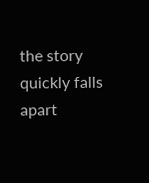the story quickly falls apart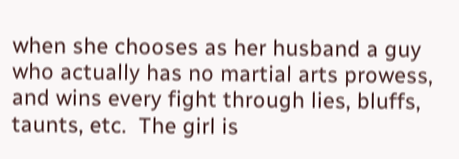when she chooses as her husband a guy who actually has no martial arts prowess, and wins every fight through lies, bluffs, taunts, etc.  The girl is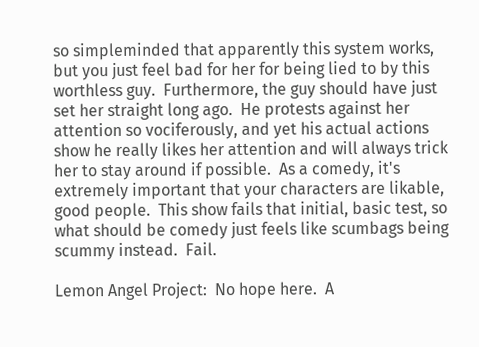so simpleminded that apparently this system works, but you just feel bad for her for being lied to by this worthless guy.  Furthermore, the guy should have just set her straight long ago.  He protests against her attention so vociferously, and yet his actual actions show he really likes her attention and will always trick her to stay around if possible.  As a comedy, it's extremely important that your characters are likable, good people.  This show fails that initial, basic test, so what should be comedy just feels like scumbags being scummy instead.  Fail.

Lemon Angel Project:  No hope here.  A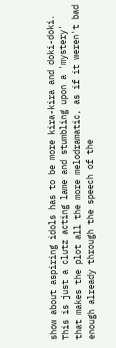show about aspiring idols has to be more kira-kira and doki-doki.  This is just a clutz acting lame and stumbling upon a 'mystery' that makes the plot all the more melodramatic, as if it weren't bad enough already through the speech of the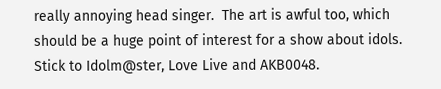really annoying head singer.  The art is awful too, which should be a huge point of interest for a show about idols.  Stick to Idolm@ster, Love Live and AKB0048.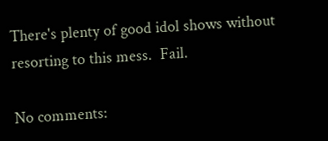There's plenty of good idol shows without resorting to this mess.  Fail.

No comments: